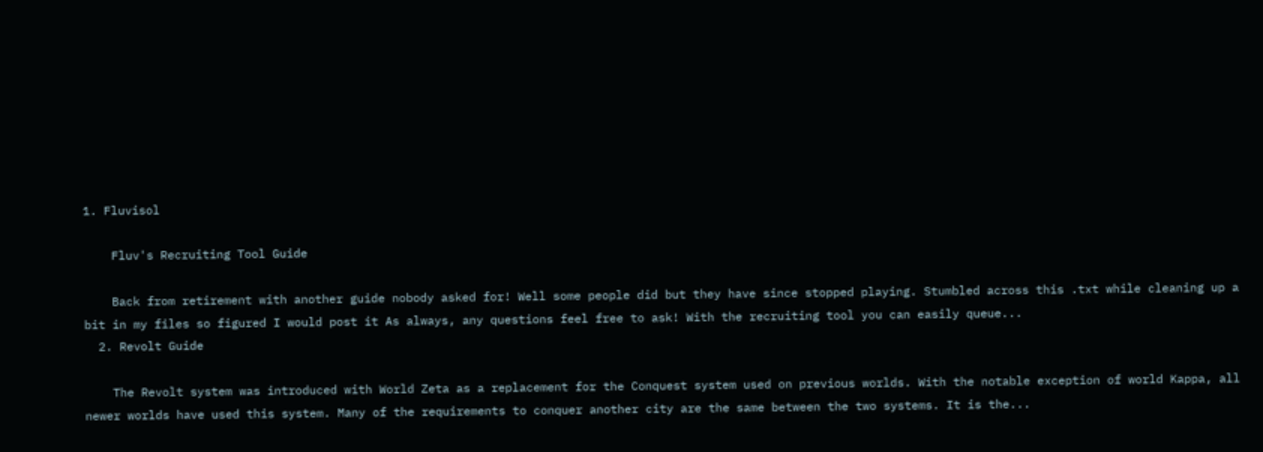1. Fluvisol

    Fluv's Recruiting Tool Guide

    Back from retirement with another guide nobody asked for! Well some people did but they have since stopped playing. Stumbled across this .txt while cleaning up a bit in my files so figured I would post it As always, any questions feel free to ask! With the recruiting tool you can easily queue...
  2. Revolt Guide

    The Revolt system was introduced with World Zeta as a replacement for the Conquest system used on previous worlds. With the notable exception of world Kappa, all newer worlds have used this system. Many of the requirements to conquer another city are the same between the two systems. It is the...